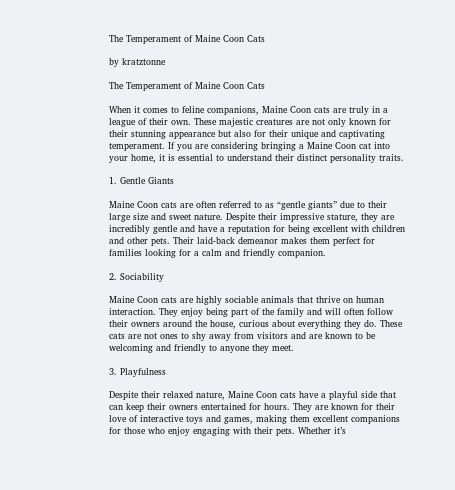The Temperament of Maine Coon Cats

by kratztonne

The Temperament of Maine Coon Cats

When it comes to feline companions, Maine Coon cats are truly in a league of their own. These majestic creatures are not only known for their stunning appearance but also for their unique and captivating temperament. If you are considering bringing a Maine Coon cat into your home, it is essential to understand their distinct personality traits.

1. Gentle Giants

Maine Coon cats are often referred to as “gentle giants” due to their large size and sweet nature. Despite their impressive stature, they are incredibly gentle and have a reputation for being excellent with children and other pets. Their laid-back demeanor makes them perfect for families looking for a calm and friendly companion.

2. Sociability

Maine Coon cats are highly sociable animals that thrive on human interaction. They enjoy being part of the family and will often follow their owners around the house, curious about everything they do. These cats are not ones to shy away from visitors and are known to be welcoming and friendly to anyone they meet.

3. Playfulness

Despite their relaxed nature, Maine Coon cats have a playful side that can keep their owners entertained for hours. They are known for their love of interactive toys and games, making them excellent companions for those who enjoy engaging with their pets. Whether it’s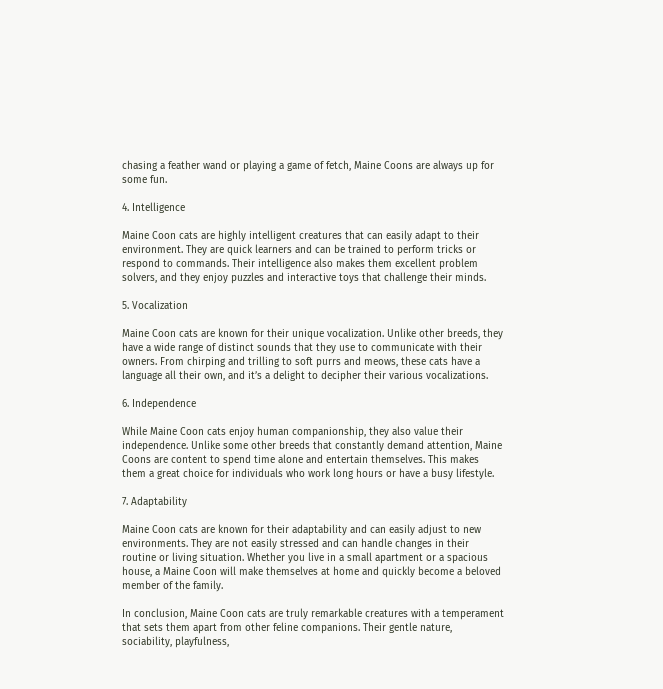chasing a feather wand or playing a game of fetch, Maine Coons are always up for some fun.

4. Intelligence

Maine Coon cats are highly intelligent creatures that can easily adapt to their environment. They are quick learners and can be trained to perform tricks or respond to commands. Their intelligence also makes them excellent problem solvers, and they enjoy puzzles and interactive toys that challenge their minds.

5. Vocalization

Maine Coon cats are known for their unique vocalization. Unlike other breeds, they have a wide range of distinct sounds that they use to communicate with their owners. From chirping and trilling to soft purrs and meows, these cats have a language all their own, and it’s a delight to decipher their various vocalizations.

6. Independence

While Maine Coon cats enjoy human companionship, they also value their independence. Unlike some other breeds that constantly demand attention, Maine Coons are content to spend time alone and entertain themselves. This makes them a great choice for individuals who work long hours or have a busy lifestyle.

7. Adaptability

Maine Coon cats are known for their adaptability and can easily adjust to new environments. They are not easily stressed and can handle changes in their routine or living situation. Whether you live in a small apartment or a spacious house, a Maine Coon will make themselves at home and quickly become a beloved member of the family.

In conclusion, Maine Coon cats are truly remarkable creatures with a temperament that sets them apart from other feline companions. Their gentle nature, sociability, playfulness,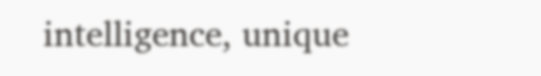intelligence, unique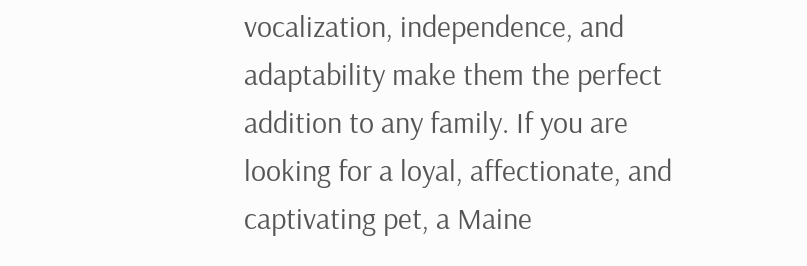vocalization, independence, and adaptability make them the perfect addition to any family. If you are looking for a loyal, affectionate, and captivating pet, a Maine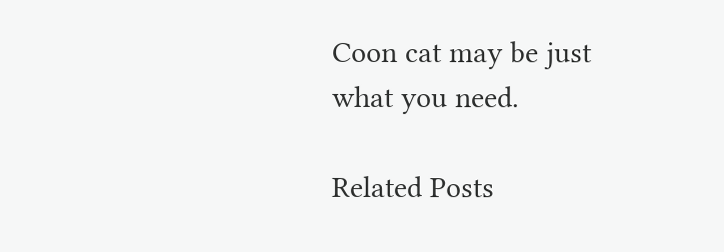Coon cat may be just what you need.

Related Posts